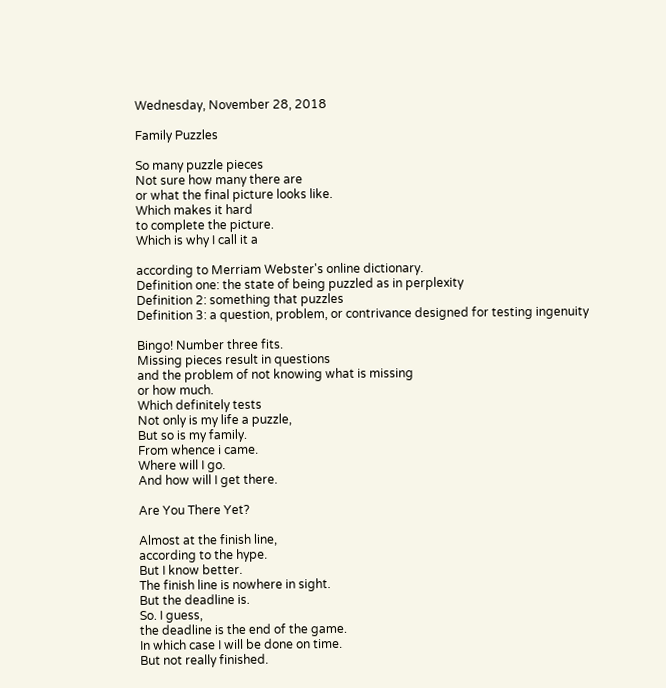Wednesday, November 28, 2018

Family Puzzles

So many puzzle pieces
Not sure how many there are
or what the final picture looks like.
Which makes it hard
to complete the picture.
Which is why I call it a

according to Merriam Webster's online dictionary.
Definition one: the state of being puzzled as in perplexity
Definition 2: something that puzzles
Definition 3: a question, problem, or contrivance designed for testing ingenuity

Bingo! Number three fits.
Missing pieces result in questions
and the problem of not knowing what is missing
or how much.
Which definitely tests
Not only is my life a puzzle,
But so is my family.
From whence i came.
Where will I go.
And how will I get there.

Are You There Yet?

Almost at the finish line,
according to the hype.
But I know better.
The finish line is nowhere in sight.
But the deadline is.
So. I guess,
the deadline is the end of the game.
In which case I will be done on time.
But not really finished.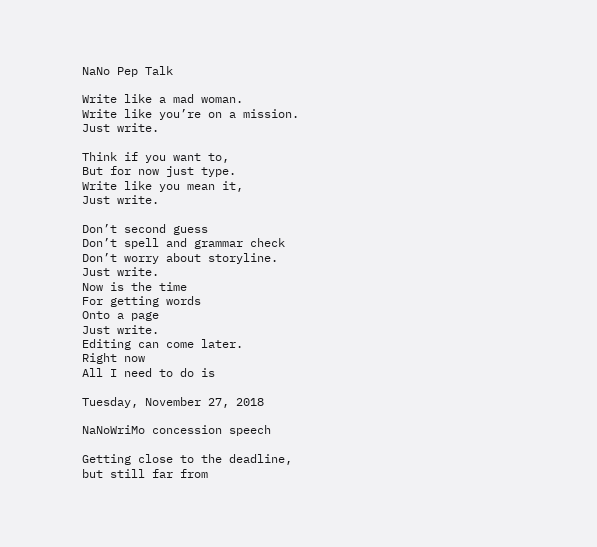NaNo Pep Talk

Write like a mad woman.
Write like you’re on a mission.
Just write.

Think if you want to,
But for now just type.
Write like you mean it,
Just write.

Don’t second guess
Don’t spell and grammar check
Don’t worry about storyline.
Just write.
Now is the time
For getting words
Onto a page
Just write.
Editing can come later.
Right now
All I need to do is

Tuesday, November 27, 2018

NaNoWriMo concession speech

Getting close to the deadline,
but still far from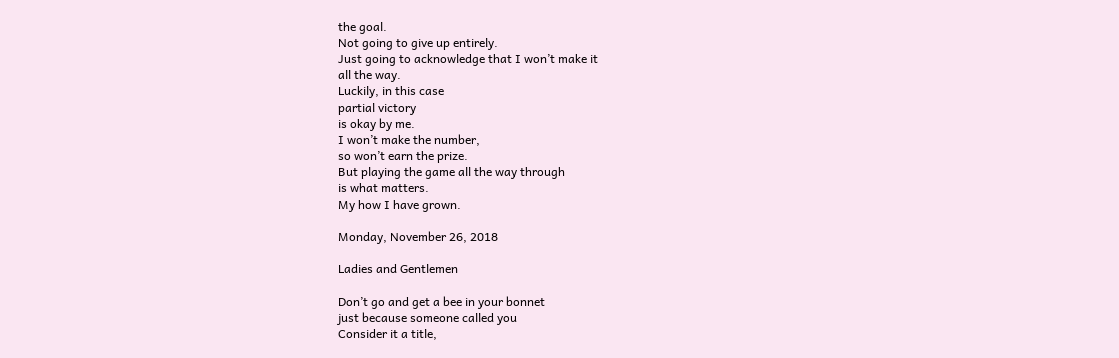the goal.
Not going to give up entirely.
Just going to acknowledge that I won’t make it
all the way.
Luckily, in this case
partial victory
is okay by me.
I won’t make the number,
so won’t earn the prize.
But playing the game all the way through
is what matters.
My how I have grown.

Monday, November 26, 2018

Ladies and Gentlemen

Don’t go and get a bee in your bonnet
just because someone called you
Consider it a title,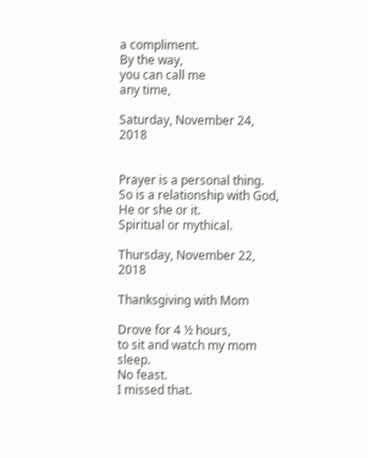a compliment.
By the way,
you can call me
any time,

Saturday, November 24, 2018


Prayer is a personal thing.
So is a relationship with God,
He or she or it.
Spiritual or mythical.

Thursday, November 22, 2018

Thanksgiving with Mom

Drove for 4 ½ hours,
to sit and watch my mom sleep.
No feast.
I missed that.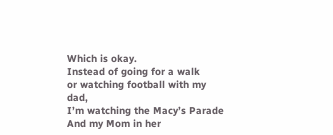Which is okay.
Instead of going for a walk
or watching football with my dad,
I’m watching the Macy’s Parade
And my Mom in her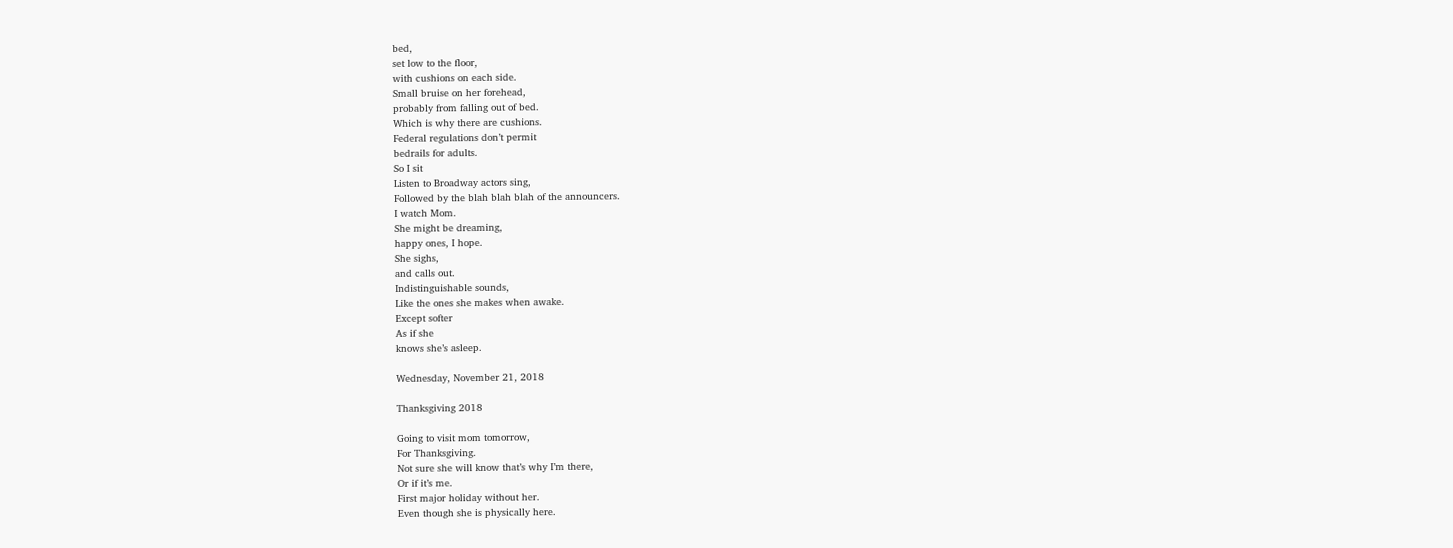bed,
set low to the floor,
with cushions on each side.
Small bruise on her forehead,
probably from falling out of bed.
Which is why there are cushions.
Federal regulations don’t permit
bedrails for adults.
So I sit
Listen to Broadway actors sing,
Followed by the blah blah blah of the announcers.
I watch Mom.
She might be dreaming,
happy ones, I hope.
She sighs,
and calls out.
Indistinguishable sounds,
Like the ones she makes when awake.
Except softer
As if she
knows she’s asleep.

Wednesday, November 21, 2018

Thanksgiving 2018

Going to visit mom tomorrow,
For Thanksgiving.
Not sure she will know that’s why I’m there,
Or if it’s me.
First major holiday without her.
Even though she is physically here.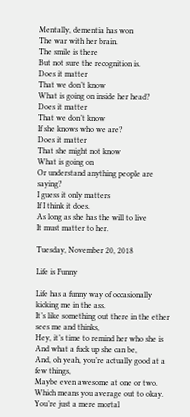Mentally, dementia has won
The war with her brain.
The smile is there
But not sure the recognition is.
Does it matter
That we don’t know
What is going on inside her head?
Does it matter
That we don’t know
If she knows who we are?
Does it matter
That she might not know
What is going on
Or understand anything people are saying?
I guess it only matters
If I think it does.
As long as she has the will to live
It must matter to her.

Tuesday, November 20, 2018

Life is Funny

Life has a funny way of occasionally kicking me in the ass.
It’s like something out there in the ether
sees me and thinks,
Hey, it’s time to remind her who she is
And what a fuck up she can be,
And, oh yeah, you’re actually good at a few things,
Maybe even awesome at one or two.
Which means you average out to okay.
You’re just a mere mortal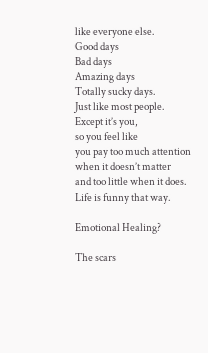like everyone else.
Good days
Bad days
Amazing days
Totally sucky days.
Just like most people.
Except it’s you,
so you feel like
you pay too much attention
when it doesn’t matter
and too little when it does.
Life is funny that way.

Emotional Healing?

The scars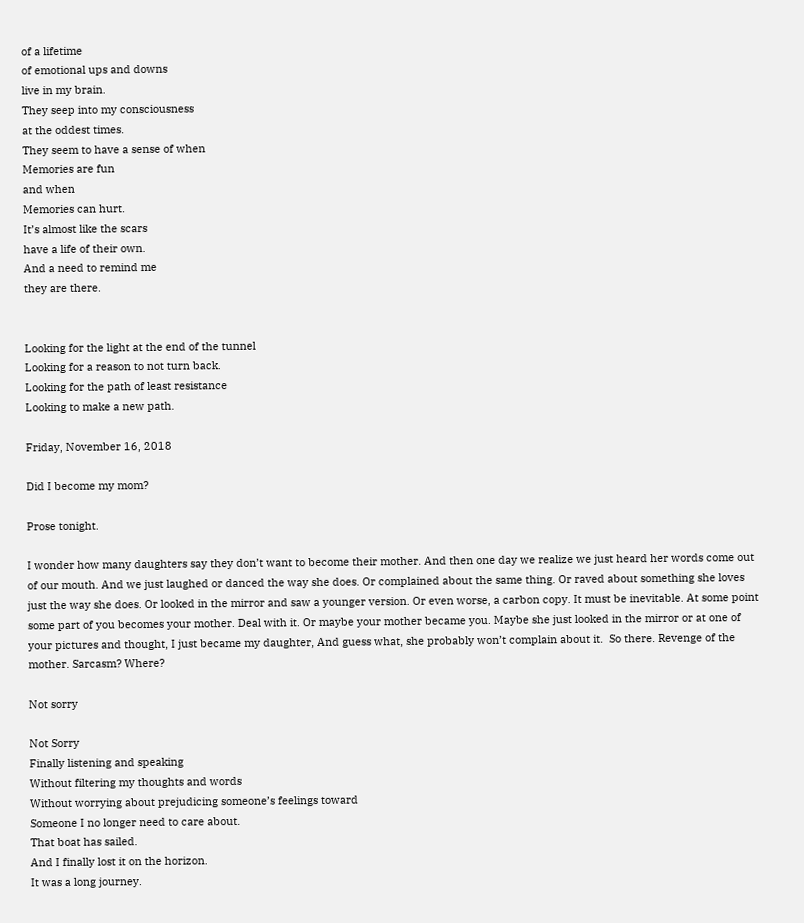of a lifetime
of emotional ups and downs
live in my brain.
They seep into my consciousness
at the oddest times.
They seem to have a sense of when
Memories are fun
and when
Memories can hurt.
It’s almost like the scars
have a life of their own.
And a need to remind me
they are there.


Looking for the light at the end of the tunnel
Looking for a reason to not turn back.
Looking for the path of least resistance
Looking to make a new path.

Friday, November 16, 2018

Did I become my mom?

Prose tonight.

I wonder how many daughters say they don’t want to become their mother. And then one day we realize we just heard her words come out of our mouth. And we just laughed or danced the way she does. Or complained about the same thing. Or raved about something she loves just the way she does. Or looked in the mirror and saw a younger version. Or even worse, a carbon copy. It must be inevitable. At some point some part of you becomes your mother. Deal with it. Or maybe your mother became you. Maybe she just looked in the mirror or at one of your pictures and thought, I just became my daughter, And guess what, she probably won’t complain about it.  So there. Revenge of the mother. Sarcasm? Where?

Not sorry

Not Sorry
Finally listening and speaking
Without filtering my thoughts and words
Without worrying about prejudicing someone’s feelings toward
Someone I no longer need to care about.
That boat has sailed.
And I finally lost it on the horizon.
It was a long journey.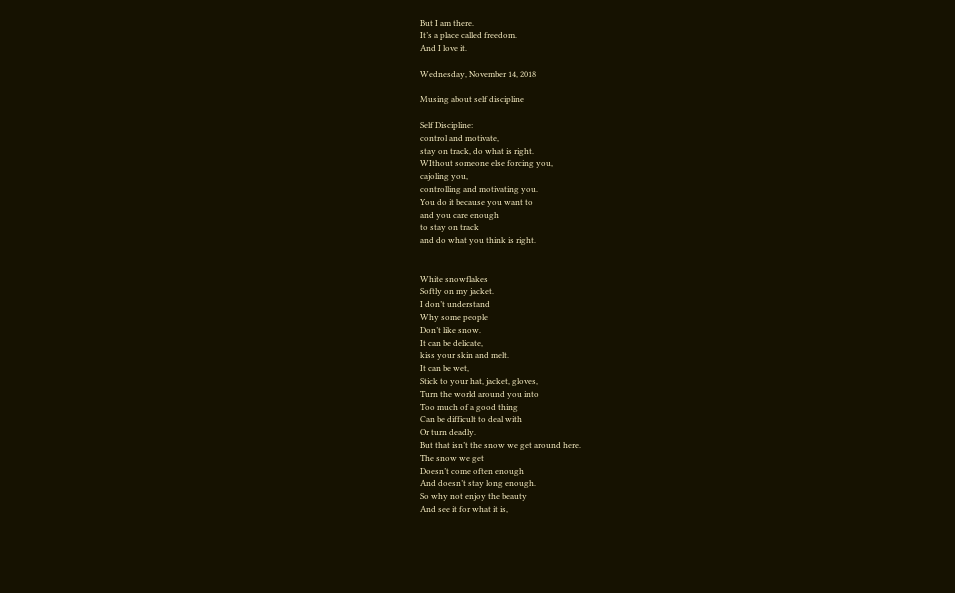But I am there.
It’s a place called freedom.
And I love it.

Wednesday, November 14, 2018

Musing about self discipline

Self Discipline:
control and motivate,
stay on track, do what is right.
WIthout someone else forcing you,
cajoling you,
controlling and motivating you.
You do it because you want to
and you care enough
to stay on track
and do what you think is right.


White snowflakes
Softly on my jacket.
I don’t understand
Why some people
Don’t like snow.
It can be delicate,
kiss your skin and melt.
It can be wet,
Stick to your hat, jacket, gloves,
Turn the world around you into
Too much of a good thing
Can be difficult to deal with
Or turn deadly.
But that isn’t the snow we get around here.
The snow we get
Doesn’t come often enough
And doesn’t stay long enough.
So why not enjoy the beauty
And see it for what it is,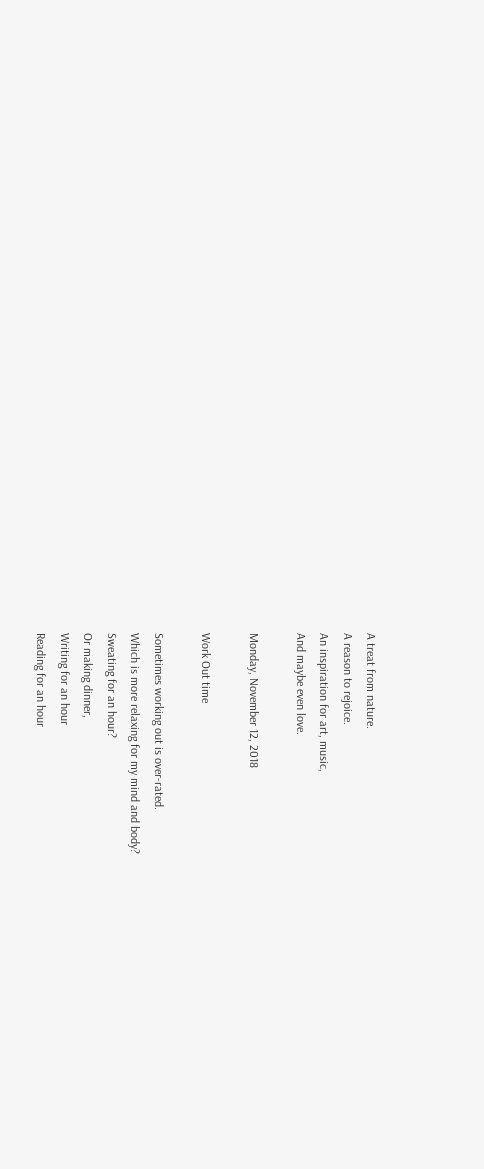A treat from nature.
A reason to rejoice.
An inspiration for art, music,
And maybe even love.

Monday, November 12, 2018

Work Out time

Sometimes working out is over-rated.
Which is more relaxing for my mind and body?
Sweating for an hour?
Or making dinner,
Writing for an hour
Reading for an hour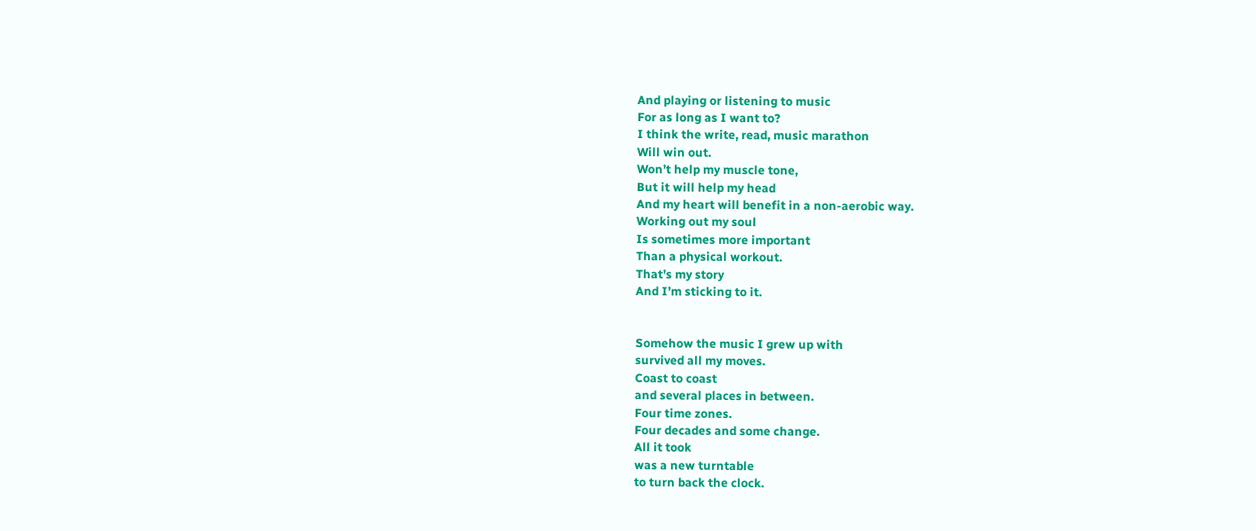And playing or listening to music
For as long as I want to?
I think the write, read, music marathon
Will win out.
Won’t help my muscle tone,
But it will help my head
And my heart will benefit in a non-aerobic way.
Working out my soul
Is sometimes more important
Than a physical workout.
That’s my story
And I’m sticking to it.


Somehow the music I grew up with
survived all my moves.
Coast to coast
and several places in between.
Four time zones.
Four decades and some change.
All it took
was a new turntable
to turn back the clock.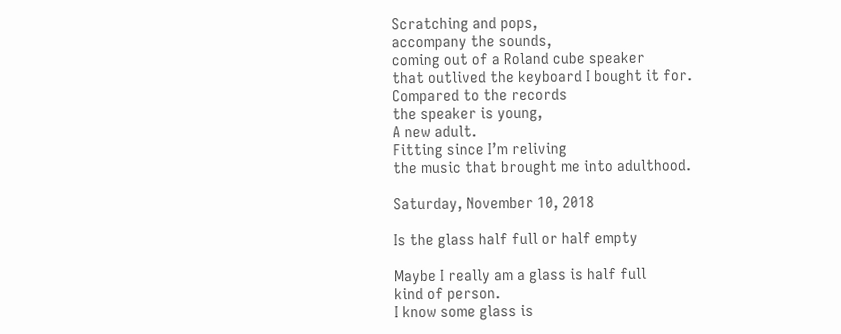Scratching and pops,
accompany the sounds,
coming out of a Roland cube speaker
that outlived the keyboard I bought it for.
Compared to the records
the speaker is young,
A new adult.
Fitting since I’m reliving
the music that brought me into adulthood.

Saturday, November 10, 2018

Is the glass half full or half empty

Maybe I really am a glass is half full
kind of person.
I know some glass is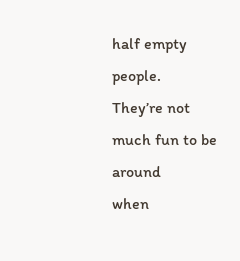half empty people.
They’re not much fun to be around
when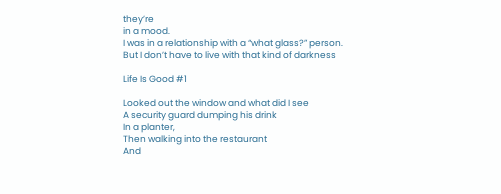they’re
in a mood.
I was in a relationship with a “what glass?” person.
But I don’t have to live with that kind of darkness

Life Is Good #1

Looked out the window and what did I see
A security guard dumping his drink
In a planter,
Then walking into the restaurant
And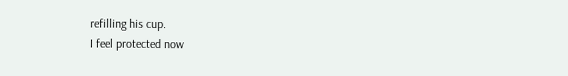refilling his cup.
I feel protected now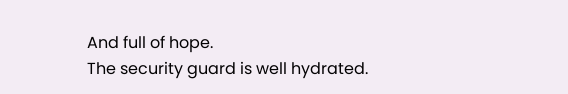And full of hope.
The security guard is well hydrated.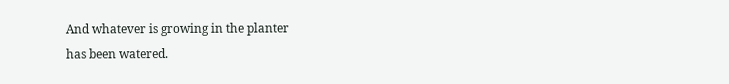And whatever is growing in the planter
has been watered.